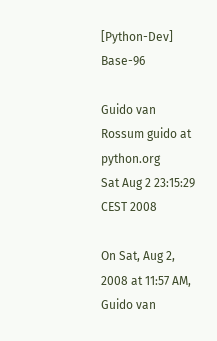[Python-Dev] Base-96

Guido van Rossum guido at python.org
Sat Aug 2 23:15:29 CEST 2008

On Sat, Aug 2, 2008 at 11:57 AM, Guido van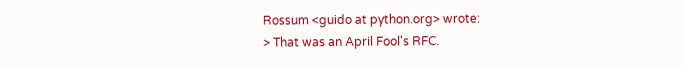Rossum <guido at python.org> wrote:
> That was an April Fool's RFC.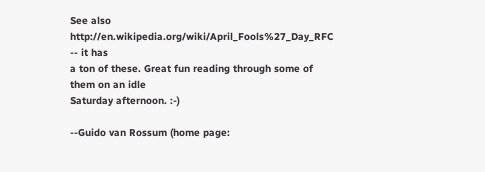See also http://en.wikipedia.org/wiki/April_Fools%27_Day_RFC -- it has
a ton of these. Great fun reading through some of them on an idle
Saturday afternoon. :-)

--Guido van Rossum (home page: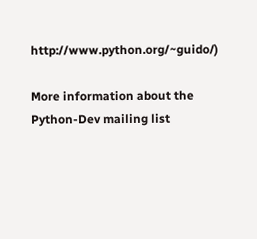http://www.python.org/~guido/)

More information about the Python-Dev mailing list